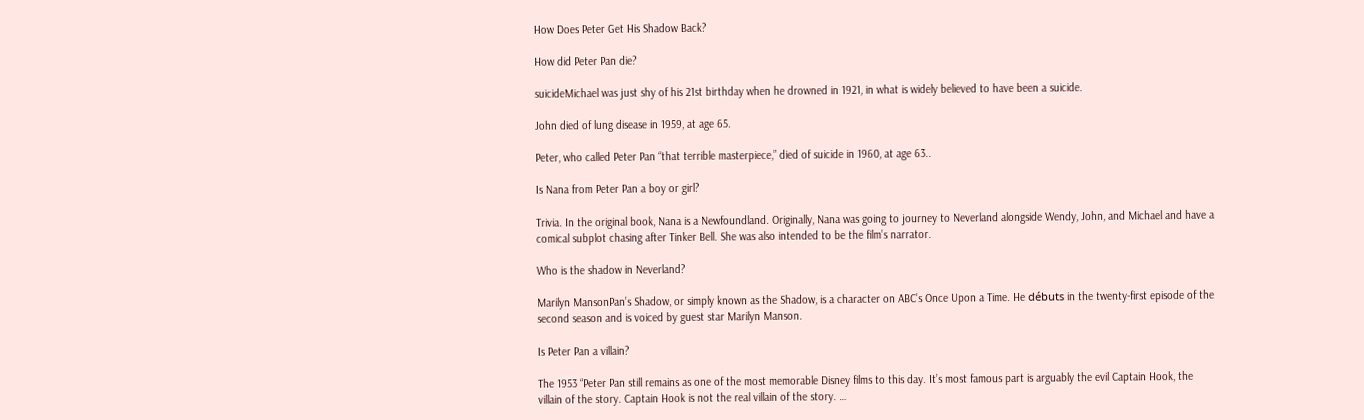How Does Peter Get His Shadow Back?

How did Peter Pan die?

suicideMichael was just shy of his 21st birthday when he drowned in 1921, in what is widely believed to have been a suicide.

John died of lung disease in 1959, at age 65.

Peter, who called Peter Pan “that terrible masterpiece,” died of suicide in 1960, at age 63..

Is Nana from Peter Pan a boy or girl?

Trivia. In the original book, Nana is a Newfoundland. Originally, Nana was going to journey to Neverland alongside Wendy, John, and Michael and have a comical subplot chasing after Tinker Bell. She was also intended to be the film’s narrator.

Who is the shadow in Neverland?

Marilyn MansonPan’s Shadow, or simply known as the Shadow, is a character on ABC’s Once Upon a Time. He débuts in the twenty-first episode of the second season and is voiced by guest star Marilyn Manson.

Is Peter Pan a villain?

The 1953 “Peter Pan still remains as one of the most memorable Disney films to this day. It’s most famous part is arguably the evil Captain Hook, the villain of the story. Captain Hook is not the real villain of the story. …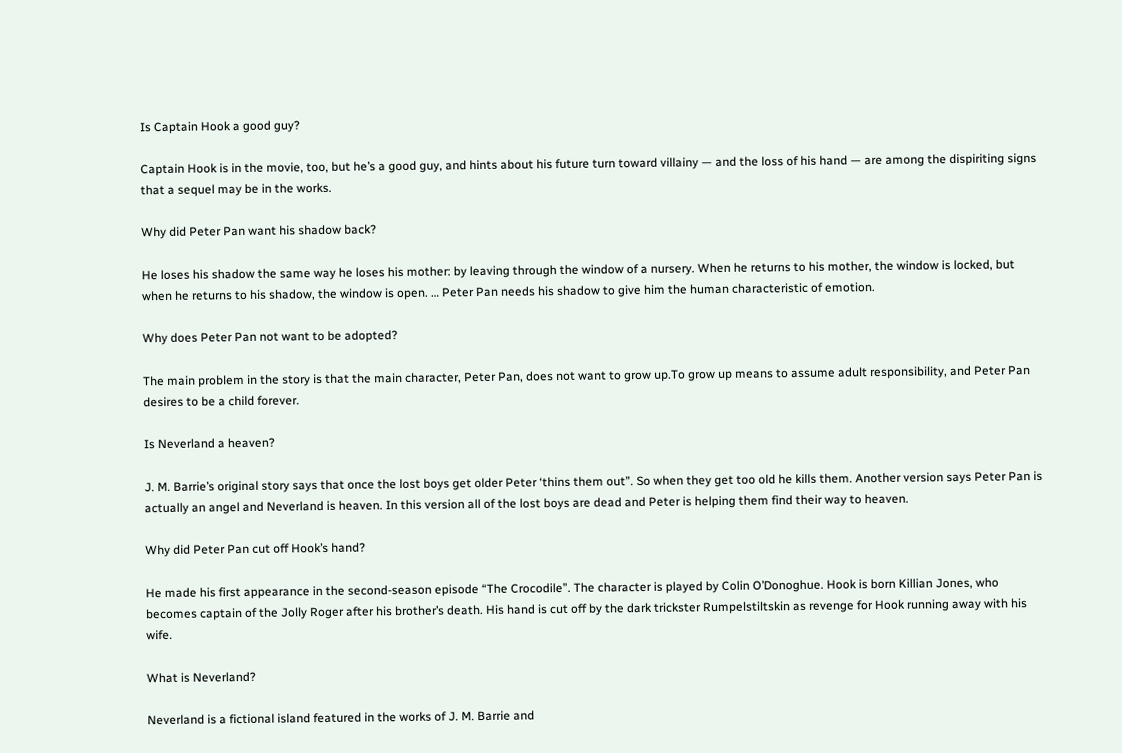Is Captain Hook a good guy?

Captain Hook is in the movie, too, but he’s a good guy, and hints about his future turn toward villainy — and the loss of his hand — are among the dispiriting signs that a sequel may be in the works.

Why did Peter Pan want his shadow back?

He loses his shadow the same way he loses his mother: by leaving through the window of a nursery. When he returns to his mother, the window is locked, but when he returns to his shadow, the window is open. … Peter Pan needs his shadow to give him the human characteristic of emotion.

Why does Peter Pan not want to be adopted?

The main problem in the story is that the main character, Peter Pan, does not want to grow up.To grow up means to assume adult responsibility, and Peter Pan desires to be a child forever.

Is Neverland a heaven?

J. M. Barrie’s original story says that once the lost boys get older Peter ‘thins them out”. So when they get too old he kills them. Another version says Peter Pan is actually an angel and Neverland is heaven. In this version all of the lost boys are dead and Peter is helping them find their way to heaven.

Why did Peter Pan cut off Hook’s hand?

He made his first appearance in the second-season episode “The Crocodile”. The character is played by Colin O’Donoghue. Hook is born Killian Jones, who becomes captain of the Jolly Roger after his brother’s death. His hand is cut off by the dark trickster Rumpelstiltskin as revenge for Hook running away with his wife.

What is Neverland?

Neverland is a fictional island featured in the works of J. M. Barrie and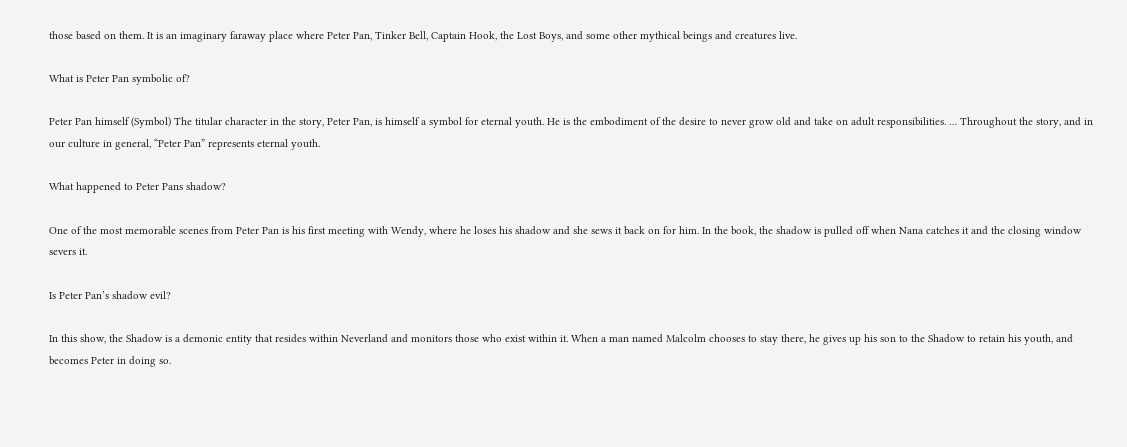those based on them. It is an imaginary faraway place where Peter Pan, Tinker Bell, Captain Hook, the Lost Boys, and some other mythical beings and creatures live.

What is Peter Pan symbolic of?

Peter Pan himself (Symbol) The titular character in the story, Peter Pan, is himself a symbol for eternal youth. He is the embodiment of the desire to never grow old and take on adult responsibilities. … Throughout the story, and in our culture in general, “Peter Pan” represents eternal youth.

What happened to Peter Pans shadow?

One of the most memorable scenes from Peter Pan is his first meeting with Wendy, where he loses his shadow and she sews it back on for him. In the book, the shadow is pulled off when Nana catches it and the closing window severs it.

Is Peter Pan’s shadow evil?

In this show, the Shadow is a demonic entity that resides within Neverland and monitors those who exist within it. When a man named Malcolm chooses to stay there, he gives up his son to the Shadow to retain his youth, and becomes Peter in doing so.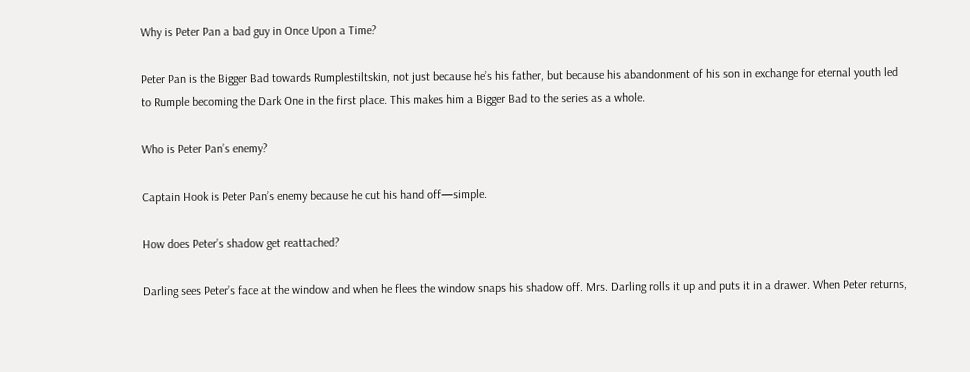Why is Peter Pan a bad guy in Once Upon a Time?

Peter Pan is the Bigger Bad towards Rumplestiltskin, not just because he’s his father, but because his abandonment of his son in exchange for eternal youth led to Rumple becoming the Dark One in the first place. This makes him a Bigger Bad to the series as a whole.

Who is Peter Pan’s enemy?

Captain Hook is Peter Pan’s enemy because he cut his hand off—simple.

How does Peter’s shadow get reattached?

Darling sees Peter’s face at the window and when he flees the window snaps his shadow off. Mrs. Darling rolls it up and puts it in a drawer. When Peter returns,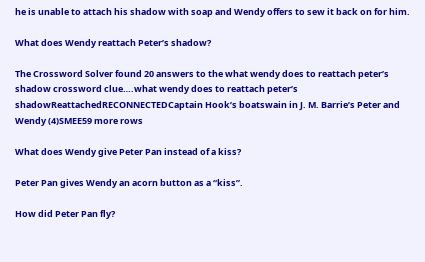he is unable to attach his shadow with soap and Wendy offers to sew it back on for him.

What does Wendy reattach Peter’s shadow?

The Crossword Solver found 20 answers to the what wendy does to reattach peter’s shadow crossword clue….what wendy does to reattach peter’s shadowReattachedRECONNECTEDCaptain Hook’s boatswain in J. M. Barrie’s Peter and Wendy (4)SMEE59 more rows

What does Wendy give Peter Pan instead of a kiss?

Peter Pan gives Wendy an acorn button as a “kiss”.

How did Peter Pan fly?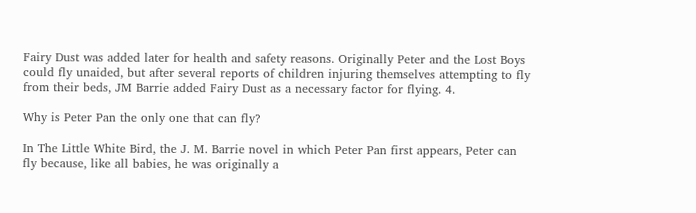Fairy Dust was added later for health and safety reasons. Originally Peter and the Lost Boys could fly unaided, but after several reports of children injuring themselves attempting to fly from their beds, JM Barrie added Fairy Dust as a necessary factor for flying. 4.

Why is Peter Pan the only one that can fly?

In The Little White Bird, the J. M. Barrie novel in which Peter Pan first appears, Peter can fly because, like all babies, he was originally a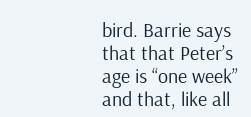bird. Barrie says that that Peter’s age is “one week” and that, like all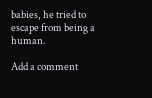babies, he tried to escape from being a human.

Add a comment